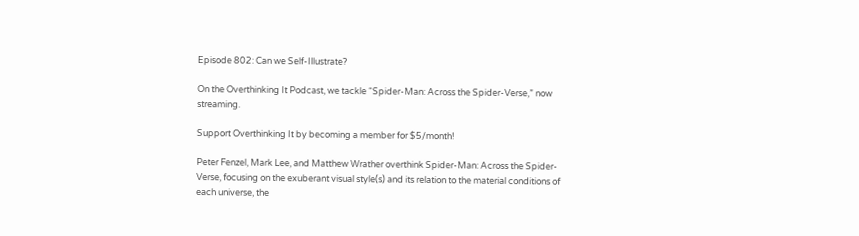Episode 802: Can we Self-Illustrate?

On the Overthinking It Podcast, we tackle “Spider-Man: Across the Spider-Verse,” now streaming.

Support Overthinking It by becoming a member for $5/month!

Peter Fenzel, Mark Lee, and Matthew Wrather overthink Spider-Man: Across the Spider-Verse, focusing on the exuberant visual style(s) and its relation to the material conditions of each universe, the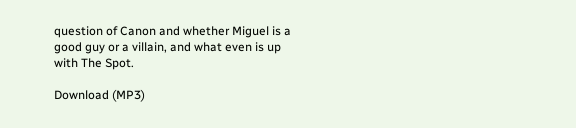question of Canon and whether Miguel is a good guy or a villain, and what even is up with The Spot.

Download (MP3)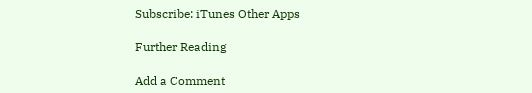Subscribe: iTunes Other Apps

Further Reading

Add a Comment